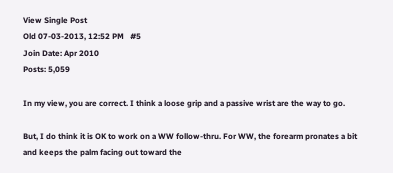View Single Post
Old 07-03-2013, 12:52 PM   #5
Join Date: Apr 2010
Posts: 5,059

In my view, you are correct. I think a loose grip and a passive wrist are the way to go.

But, I do think it is OK to work on a WW follow-thru. For WW, the forearm pronates a bit and keeps the palm facing out toward the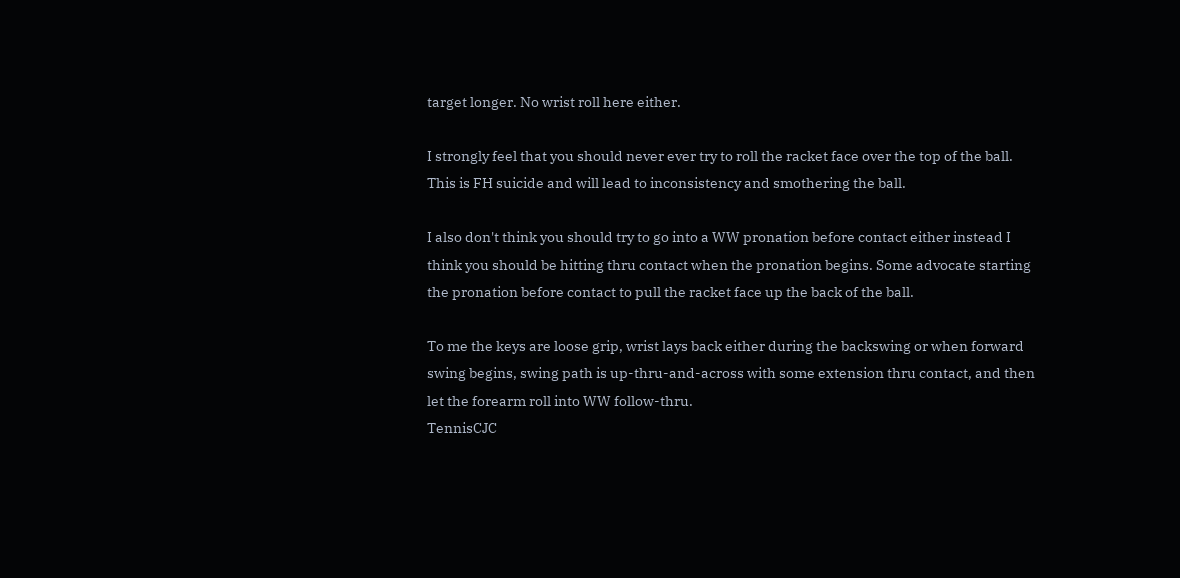target longer. No wrist roll here either.

I strongly feel that you should never ever try to roll the racket face over the top of the ball. This is FH suicide and will lead to inconsistency and smothering the ball.

I also don't think you should try to go into a WW pronation before contact either instead I think you should be hitting thru contact when the pronation begins. Some advocate starting the pronation before contact to pull the racket face up the back of the ball.

To me the keys are loose grip, wrist lays back either during the backswing or when forward swing begins, swing path is up-thru-and-across with some extension thru contact, and then let the forearm roll into WW follow-thru.
TennisCJC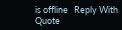is offline   Reply With Quote